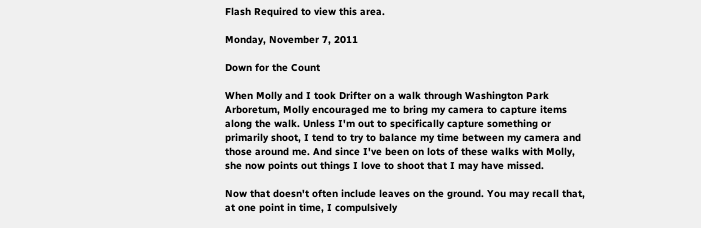Flash Required to view this area.

Monday, November 7, 2011

Down for the Count

When Molly and I took Drifter on a walk through Washington Park Arboretum, Molly encouraged me to bring my camera to capture items along the walk. Unless I'm out to specifically capture something or primarily shoot, I tend to try to balance my time between my camera and those around me. And since I've been on lots of these walks with Molly, she now points out things I love to shoot that I may have missed.

Now that doesn't often include leaves on the ground. You may recall that, at one point in time, I compulsively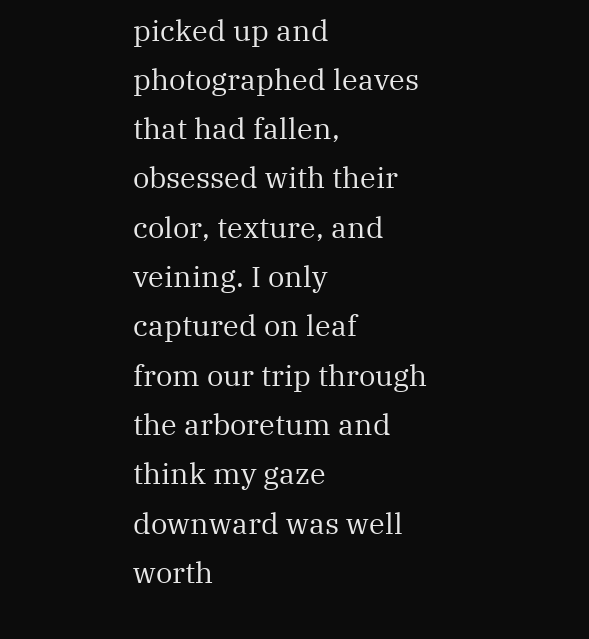picked up and photographed leaves that had fallen, obsessed with their color, texture, and veining. I only captured on leaf from our trip through the arboretum and think my gaze downward was well worth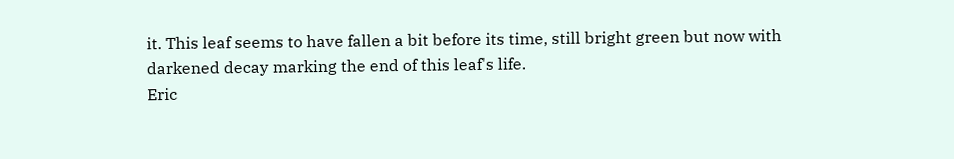it. This leaf seems to have fallen a bit before its time, still bright green but now with darkened decay marking the end of this leaf's life.
Eric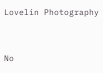Lovelin Photography


No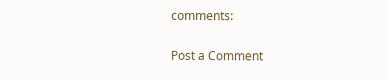comments:

Post a Comment